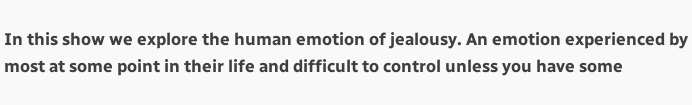In this show we explore the human emotion of jealousy. An emotion experienced by most at some point in their life and difficult to control unless you have some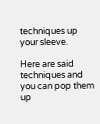techniques up your sleeve.

Here are said techniques and you can pop them up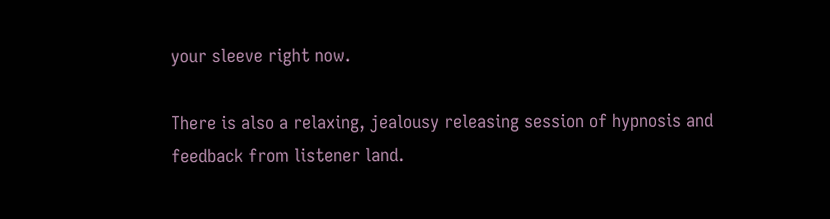your sleeve right now.

There is also a relaxing, jealousy releasing session of hypnosis and feedback from listener land.